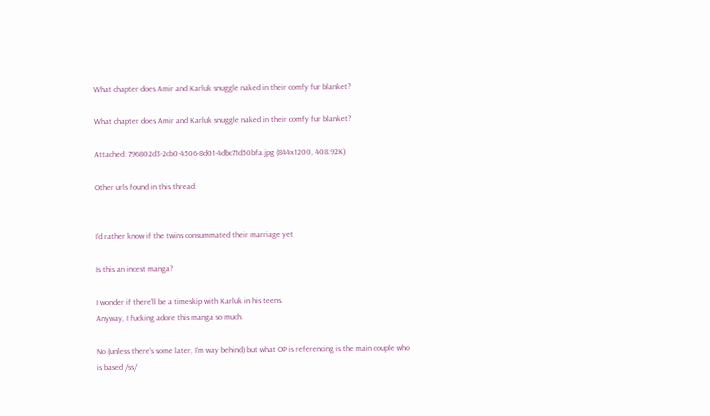What chapter does Amir and Karluk snuggle naked in their comfy fur blanket?

What chapter does Amir and Karluk snuggle naked in their comfy fur blanket?

Attached: 796802d3-2cb0-4506-8d01-4dbc71d50bfa.jpg (844x1200, 408.92K)

Other urls found in this thread:


I'd rather know if the twins consummated their marriage yet

Is this an incest manga?

I wonder if there'll be a timeskip with Karluk in his teens.
Anyway, I fucking adore this manga so much.

No (unless there's some later, I'm way behind) but what OP is referencing is the main couple who is based /ss/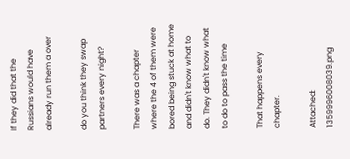If they did that the Russians would have already run them a over

do you think they swap partners every night?

There was a chapter where the 4 of them were bored being stuck at home and didn't know what to do. They didn't know what to do to pass the time

That happens every chapter.

Attached: 1359996008039.png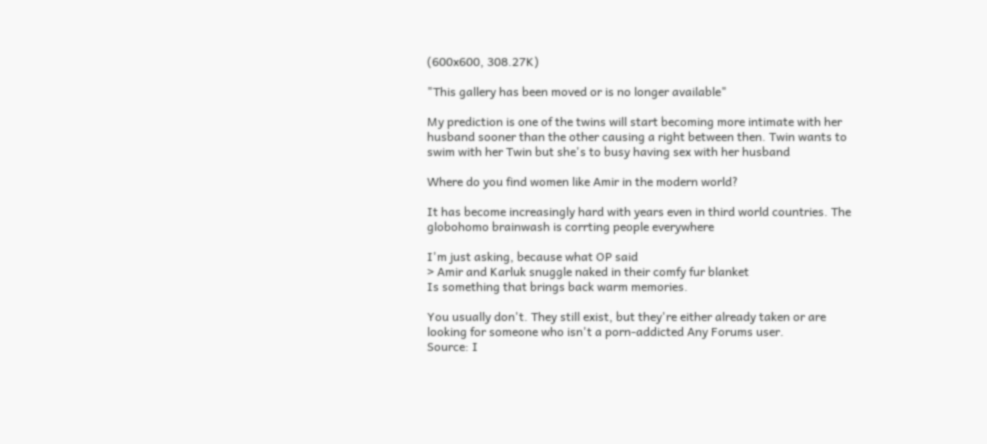(600x600, 308.27K)

"This gallery has been moved or is no longer available"

My prediction is one of the twins will start becoming more intimate with her husband sooner than the other causing a right between then. Twin wants to swim with her Twin but she's to busy having sex with her husband

Where do you find women like Amir in the modern world?

It has become increasingly hard with years even in third world countries. The globohomo brainwash is corrting people everywhere

I'm just asking, because what OP said
> Amir and Karluk snuggle naked in their comfy fur blanket
Is something that brings back warm memories.

You usually don't. They still exist, but they're either already taken or are looking for someone who isn't a porn-addicted Any Forums user.
Source: I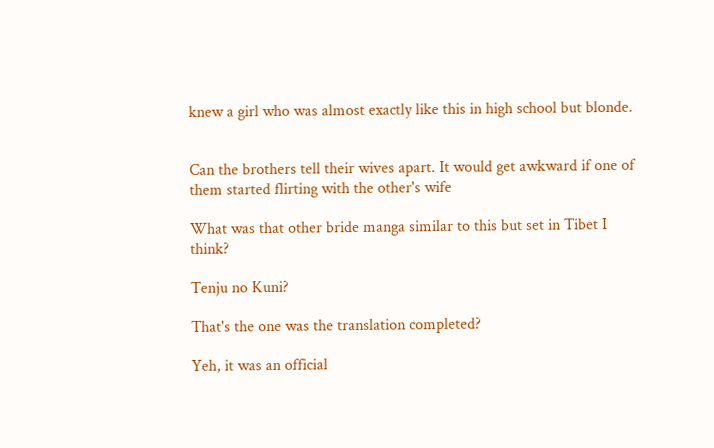knew a girl who was almost exactly like this in high school but blonde.


Can the brothers tell their wives apart. It would get awkward if one of them started flirting with the other's wife

What was that other bride manga similar to this but set in Tibet I think?

Tenju no Kuni?

That's the one was the translation completed?

Yeh, it was an official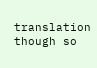translation though so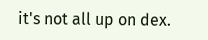it's not all up on dex.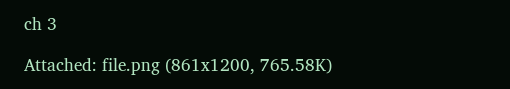ch 3

Attached: file.png (861x1200, 765.58K)